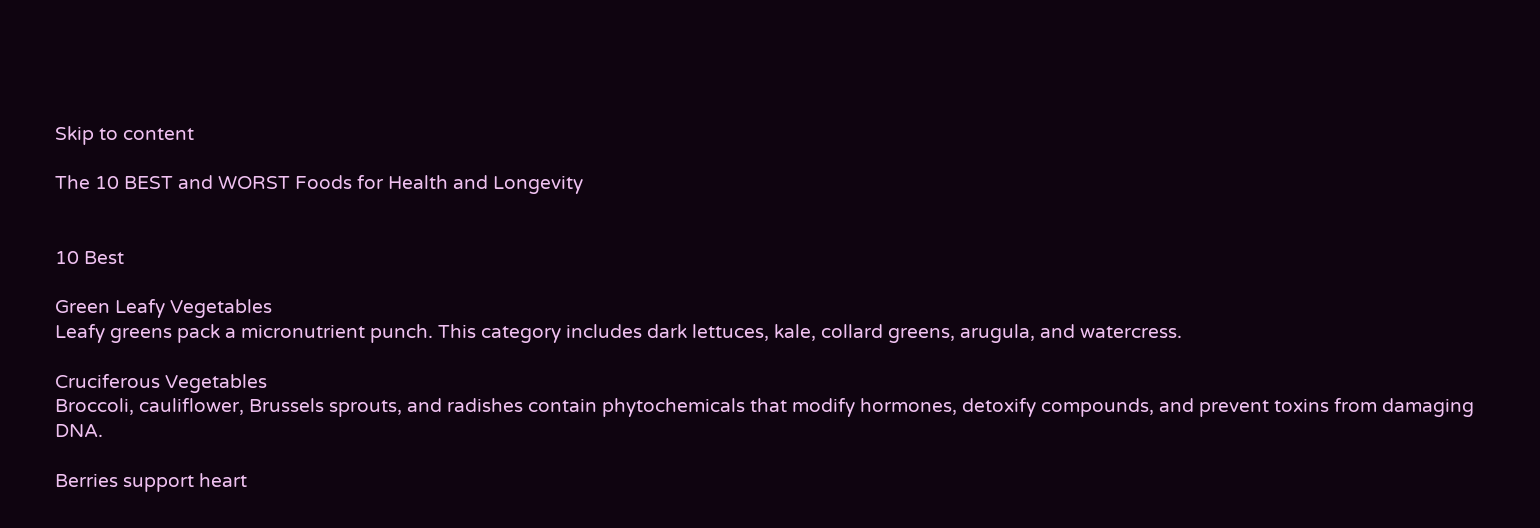Skip to content

The 10 BEST and WORST Foods for Health and Longevity


10 Best

Green Leafy Vegetables
Leafy greens pack a micronutrient punch. This category includes dark lettuces, kale, collard greens, arugula, and watercress.

Cruciferous Vegetables
Broccoli, cauliflower, Brussels sprouts, and radishes contain phytochemicals that modify hormones, detoxify compounds, and prevent toxins from damaging DNA.

Berries support heart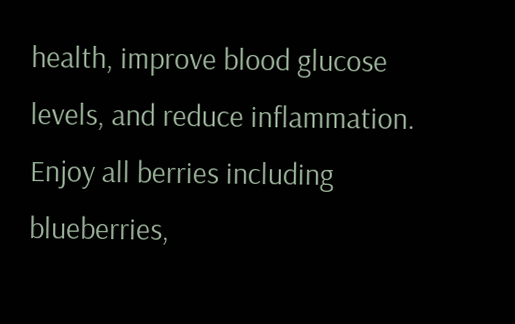health, improve blood glucose levels, and reduce inflammation. Enjoy all berries including blueberries,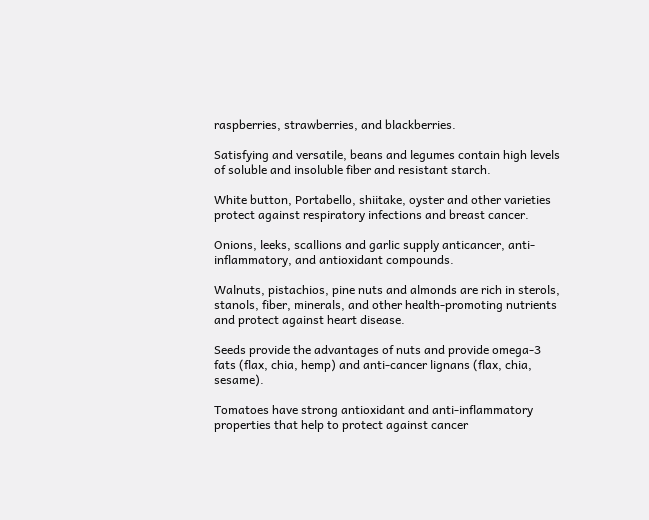raspberries, strawberries, and blackberries.

Satisfying and versatile, beans and legumes contain high levels of soluble and insoluble fiber and resistant starch.

White button, Portabello, shiitake, oyster and other varieties protect against respiratory infections and breast cancer.

Onions, leeks, scallions and garlic supply anticancer, anti-inflammatory, and antioxidant compounds.

Walnuts, pistachios, pine nuts and almonds are rich in sterols, stanols, fiber, minerals, and other health-promoting nutrients and protect against heart disease.

Seeds provide the advantages of nuts and provide omega-3 fats (flax, chia, hemp) and anti-cancer lignans (flax, chia, sesame).

Tomatoes have strong antioxidant and anti-inflammatory properties that help to protect against cancer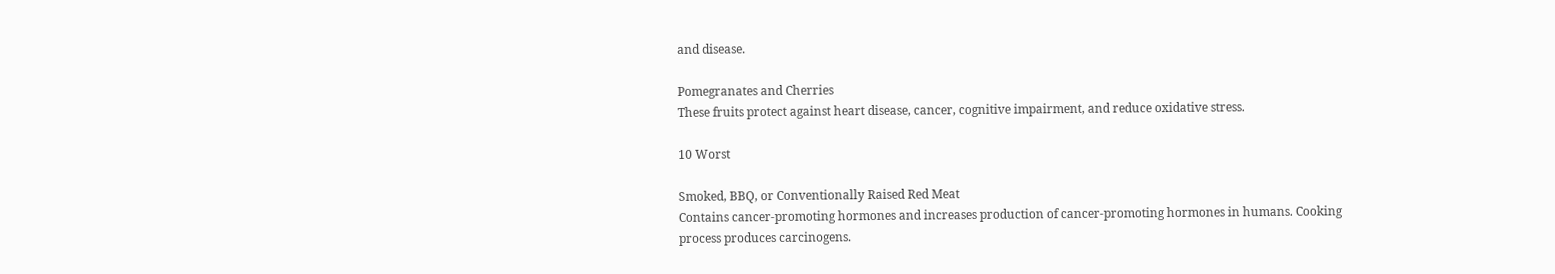and disease.

Pomegranates and Cherries
These fruits protect against heart disease, cancer, cognitive impairment, and reduce oxidative stress.

10 Worst

Smoked, BBQ, or Conventionally Raised Red Meat
Contains cancer-promoting hormones and increases production of cancer-promoting hormones in humans. Cooking process produces carcinogens.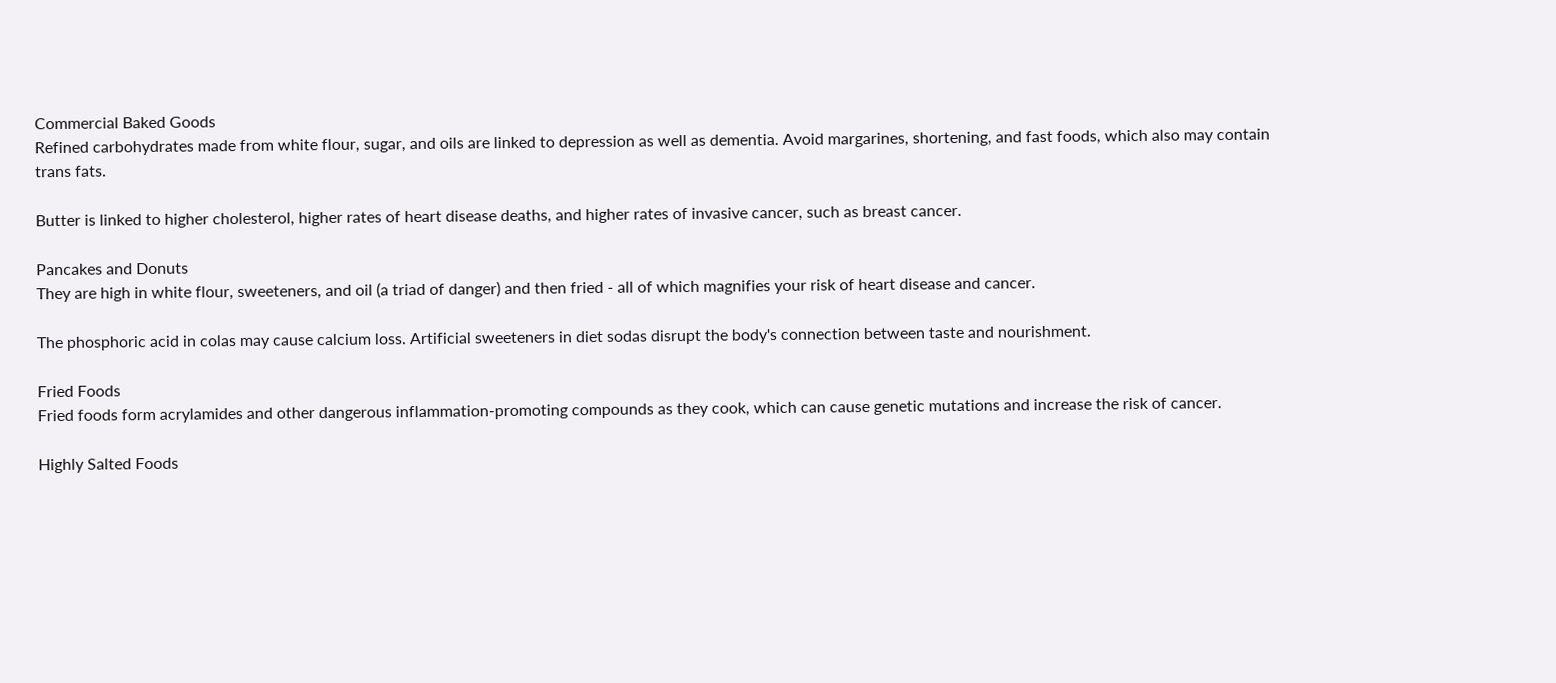Commercial Baked Goods
Refined carbohydrates made from white flour, sugar, and oils are linked to depression as well as dementia. Avoid margarines, shortening, and fast foods, which also may contain trans fats.

Butter is linked to higher cholesterol, higher rates of heart disease deaths, and higher rates of invasive cancer, such as breast cancer.

Pancakes and Donuts
They are high in white flour, sweeteners, and oil (a triad of danger) and then fried - all of which magnifies your risk of heart disease and cancer.

The phosphoric acid in colas may cause calcium loss. Artificial sweeteners in diet sodas disrupt the body's connection between taste and nourishment.

Fried Foods
Fried foods form acrylamides and other dangerous inflammation-promoting compounds as they cook, which can cause genetic mutations and increase the risk of cancer.

Highly Salted Foods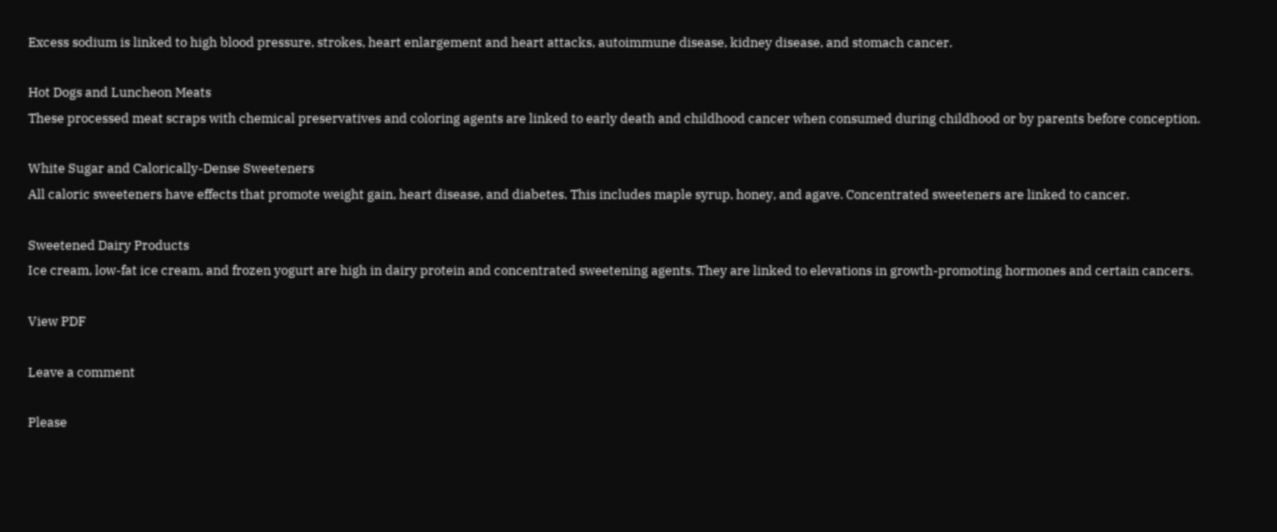Excess sodium is linked to high blood pressure, strokes, heart enlargement and heart attacks, autoimmune disease, kidney disease, and stomach cancer.

Hot Dogs and Luncheon Meats
These processed meat scraps with chemical preservatives and coloring agents are linked to early death and childhood cancer when consumed during childhood or by parents before conception.

White Sugar and Calorically-Dense Sweeteners
All caloric sweeteners have effects that promote weight gain, heart disease, and diabetes. This includes maple syrup, honey, and agave. Concentrated sweeteners are linked to cancer.

Sweetened Dairy Products
Ice cream, low-fat ice cream, and frozen yogurt are high in dairy protein and concentrated sweetening agents. They are linked to elevations in growth-promoting hormones and certain cancers.

View PDF

Leave a comment

Please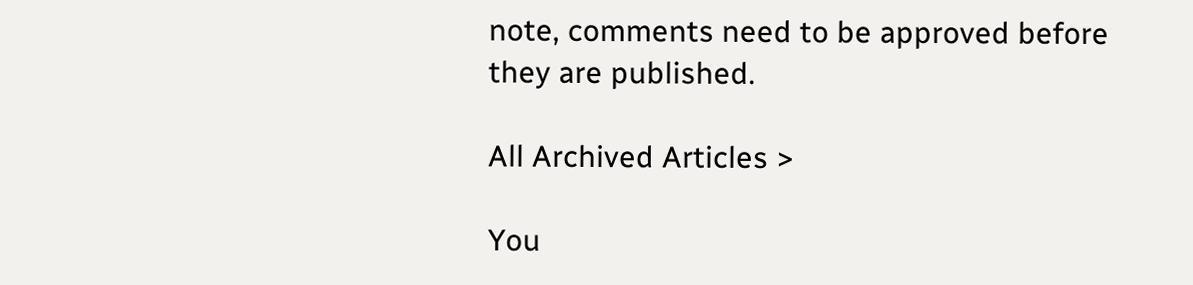note, comments need to be approved before they are published.

All Archived Articles >

You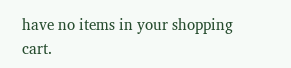have no items in your shopping cart.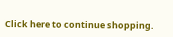Click here to continue shopping.